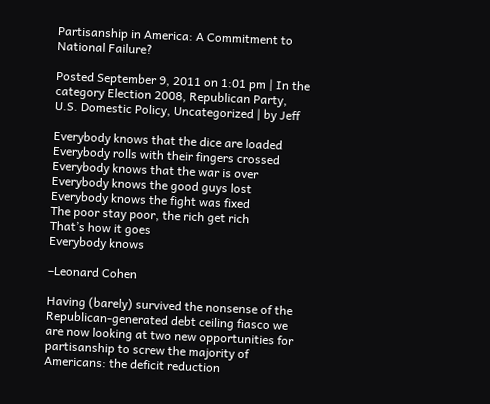Partisanship in America: A Commitment to National Failure?

Posted September 9, 2011 on 1:01 pm | In the category Election 2008, Republican Party, U.S. Domestic Policy, Uncategorized | by Jeff

Everybody knows that the dice are loaded
Everybody rolls with their fingers crossed
Everybody knows that the war is over
Everybody knows the good guys lost
Everybody knows the fight was fixed
The poor stay poor, the rich get rich
That’s how it goes
Everybody knows

–Leonard Cohen

Having (barely) survived the nonsense of the Republican-generated debt ceiling fiasco we are now looking at two new opportunities for partisanship to screw the majority of Americans: the deficit reduction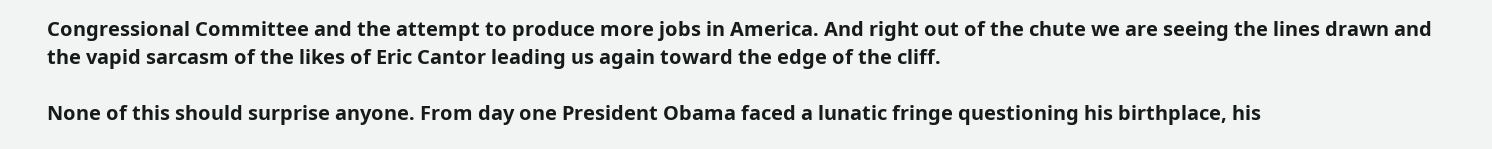Congressional Committee and the attempt to produce more jobs in America. And right out of the chute we are seeing the lines drawn and the vapid sarcasm of the likes of Eric Cantor leading us again toward the edge of the cliff.

None of this should surprise anyone. From day one President Obama faced a lunatic fringe questioning his birthplace, his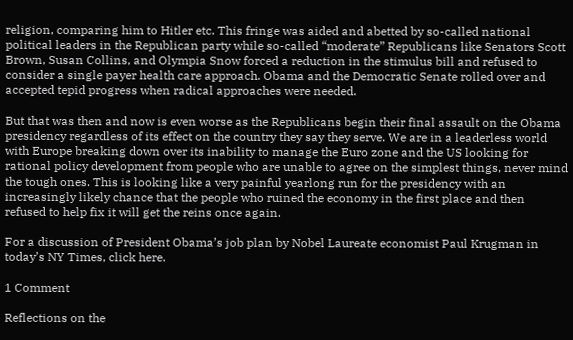religion, comparing him to Hitler etc. This fringe was aided and abetted by so-called national political leaders in the Republican party while so-called “moderate” Republicans like Senators Scott Brown, Susan Collins, and Olympia Snow forced a reduction in the stimulus bill and refused to consider a single payer health care approach. Obama and the Democratic Senate rolled over and accepted tepid progress when radical approaches were needed.

But that was then and now is even worse as the Republicans begin their final assault on the Obama presidency regardless of its effect on the country they say they serve. We are in a leaderless world with Europe breaking down over its inability to manage the Euro zone and the US looking for rational policy development from people who are unable to agree on the simplest things, never mind the tough ones. This is looking like a very painful yearlong run for the presidency with an increasingly likely chance that the people who ruined the economy in the first place and then refused to help fix it will get the reins once again.

For a discussion of President Obama’s job plan by Nobel Laureate economist Paul Krugman in today’s NY Times, click here.

1 Comment

Reflections on the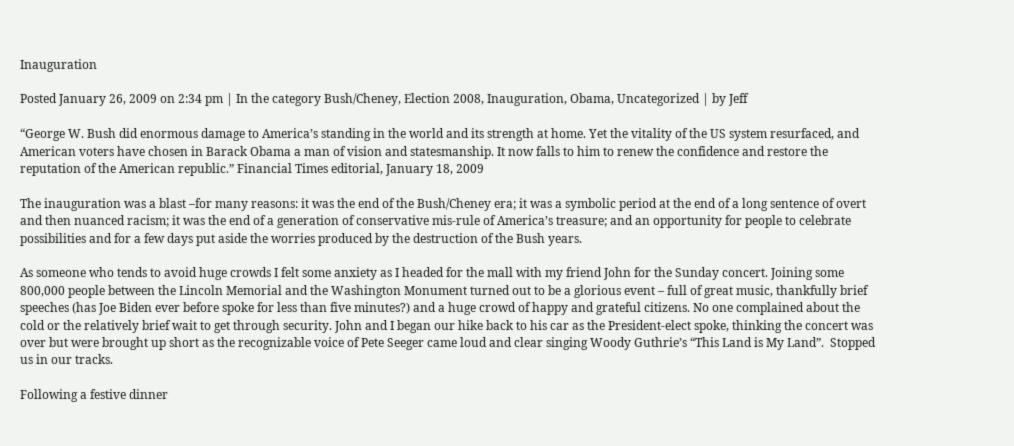Inauguration

Posted January 26, 2009 on 2:34 pm | In the category Bush/Cheney, Election 2008, Inauguration, Obama, Uncategorized | by Jeff

“George W. Bush did enormous damage to America’s standing in the world and its strength at home. Yet the vitality of the US system resurfaced, and American voters have chosen in Barack Obama a man of vision and statesmanship. It now falls to him to renew the confidence and restore the reputation of the American republic.” Financial Times editorial, January 18, 2009

The inauguration was a blast –for many reasons: it was the end of the Bush/Cheney era; it was a symbolic period at the end of a long sentence of overt and then nuanced racism; it was the end of a generation of conservative mis-rule of America’s treasure; and an opportunity for people to celebrate possibilities and for a few days put aside the worries produced by the destruction of the Bush years.

As someone who tends to avoid huge crowds I felt some anxiety as I headed for the mall with my friend John for the Sunday concert. Joining some 800,000 people between the Lincoln Memorial and the Washington Monument turned out to be a glorious event – full of great music, thankfully brief speeches (has Joe Biden ever before spoke for less than five minutes?) and a huge crowd of happy and grateful citizens. No one complained about the cold or the relatively brief wait to get through security. John and I began our hike back to his car as the President-elect spoke, thinking the concert was over but were brought up short as the recognizable voice of Pete Seeger came loud and clear singing Woody Guthrie’s “This Land is My Land”.  Stopped us in our tracks.

Following a festive dinner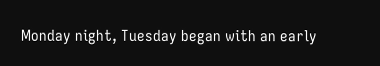Monday night, Tuesday began with an early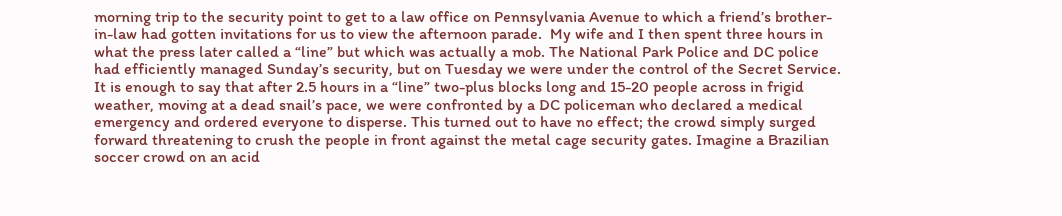morning trip to the security point to get to a law office on Pennsylvania Avenue to which a friend’s brother-in-law had gotten invitations for us to view the afternoon parade.  My wife and I then spent three hours in what the press later called a “line” but which was actually a mob. The National Park Police and DC police had efficiently managed Sunday’s security, but on Tuesday we were under the control of the Secret Service. It is enough to say that after 2.5 hours in a “line” two-plus blocks long and 15-20 people across in frigid weather, moving at a dead snail’s pace, we were confronted by a DC policeman who declared a medical emergency and ordered everyone to disperse. This turned out to have no effect; the crowd simply surged forward threatening to crush the people in front against the metal cage security gates. Imagine a Brazilian soccer crowd on an acid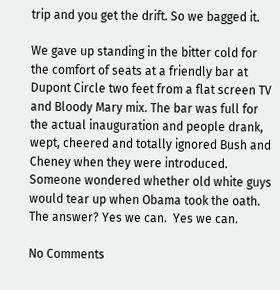trip and you get the drift. So we bagged it.

We gave up standing in the bitter cold for the comfort of seats at a friendly bar at Dupont Circle two feet from a flat screen TV and Bloody Mary mix. The bar was full for the actual inauguration and people drank, wept, cheered and totally ignored Bush and Cheney when they were introduced. Someone wondered whether old white guys would tear up when Obama took the oath. The answer? Yes we can.  Yes we can.

No Comments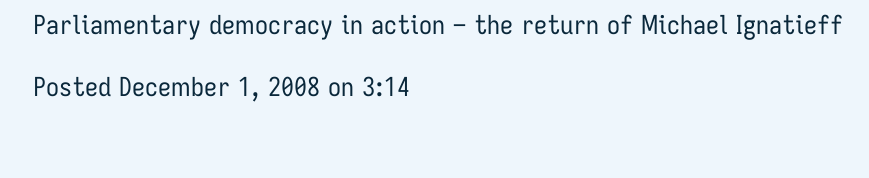Parliamentary democracy in action – the return of Michael Ignatieff

Posted December 1, 2008 on 3:14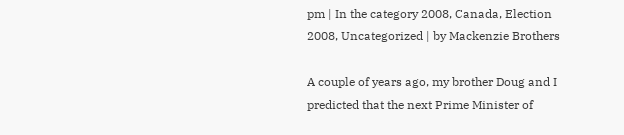pm | In the category 2008, Canada, Election 2008, Uncategorized | by Mackenzie Brothers

A couple of years ago, my brother Doug and I predicted that the next Prime Minister of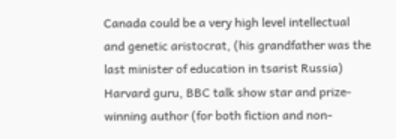Canada could be a very high level intellectual and genetic aristocrat, (his grandfather was the last minister of education in tsarist Russia) Harvard guru, BBC talk show star and prize-winning author (for both fiction and non-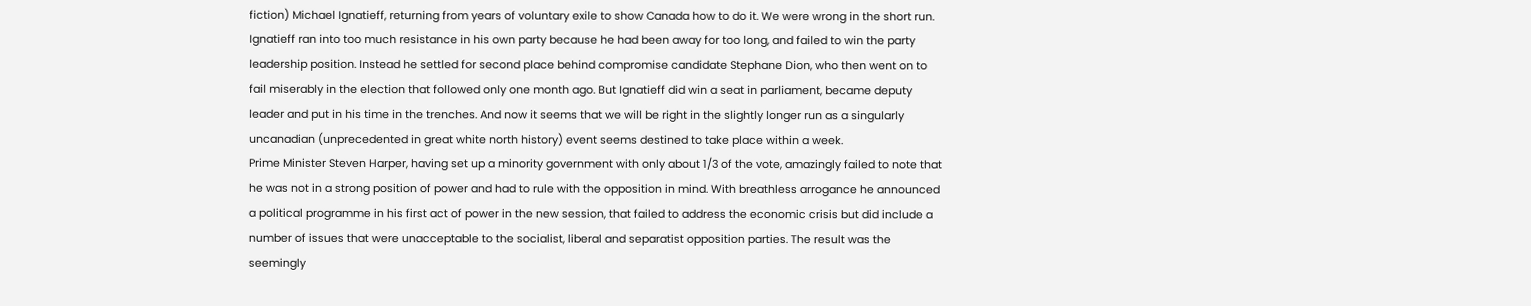fiction) Michael Ignatieff, returning from years of voluntary exile to show Canada how to do it. We were wrong in the short run. Ignatieff ran into too much resistance in his own party because he had been away for too long, and failed to win the party leadership position. Instead he settled for second place behind compromise candidate Stephane Dion, who then went on to fail miserably in the election that followed only one month ago. But Ignatieff did win a seat in parliament, became deputy leader and put in his time in the trenches. And now it seems that we will be right in the slightly longer run as a singularly uncanadian (unprecedented in great white north history) event seems destined to take place within a week.
Prime Minister Steven Harper, having set up a minority government with only about 1/3 of the vote, amazingly failed to note that he was not in a strong position of power and had to rule with the opposition in mind. With breathless arrogance he announced a political programme in his first act of power in the new session, that failed to address the economic crisis but did include a number of issues that were unacceptable to the socialist, liberal and separatist opposition parties. The result was the seemingly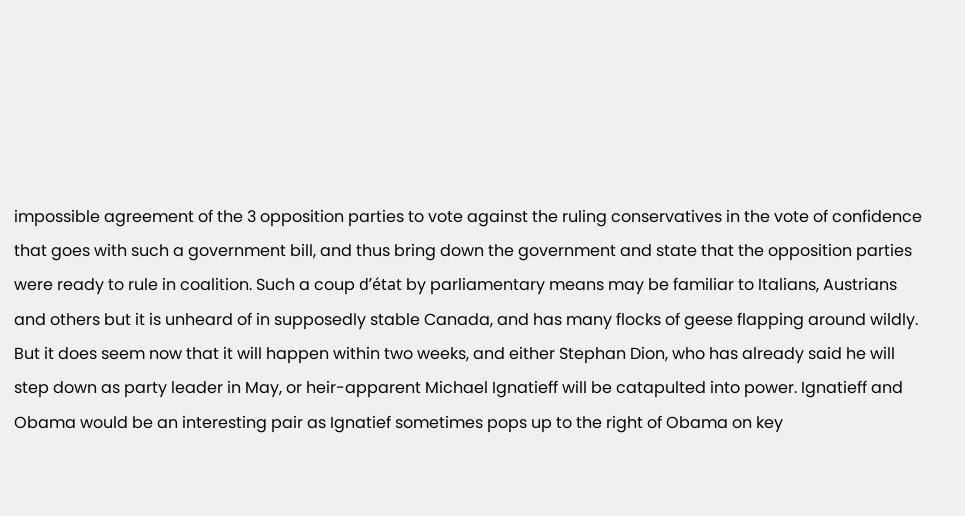impossible agreement of the 3 opposition parties to vote against the ruling conservatives in the vote of confidence that goes with such a government bill, and thus bring down the government and state that the opposition parties were ready to rule in coalition. Such a coup d’état by parliamentary means may be familiar to Italians, Austrians and others but it is unheard of in supposedly stable Canada, and has many flocks of geese flapping around wildly. But it does seem now that it will happen within two weeks, and either Stephan Dion, who has already said he will step down as party leader in May, or heir-apparent Michael Ignatieff will be catapulted into power. Ignatieff and Obama would be an interesting pair as Ignatief sometimes pops up to the right of Obama on key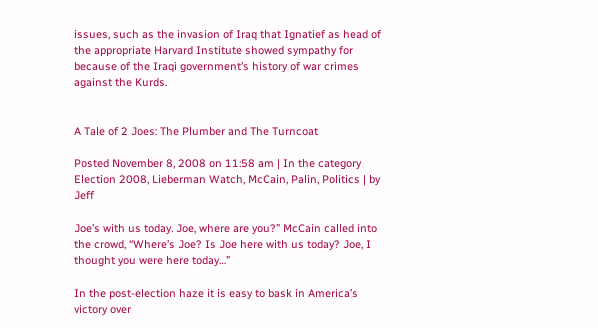issues, such as the invasion of Iraq that Ignatief as head of the appropriate Harvard Institute showed sympathy for because of the Iraqi government’s history of war crimes against the Kurds.


A Tale of 2 Joes: The Plumber and The Turncoat

Posted November 8, 2008 on 11:58 am | In the category Election 2008, Lieberman Watch, McCain, Palin, Politics | by Jeff

Joe’s with us today. Joe, where are you?” McCain called into the crowd, “Where’s Joe? Is Joe here with us today? Joe, I thought you were here today…”

In the post-election haze it is easy to bask in America’s victory over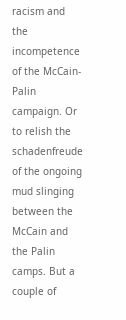racism and the incompetence of the McCain-Palin campaign. Or to relish the schadenfreude of the ongoing mud slinging between the McCain and the Palin camps. But a couple of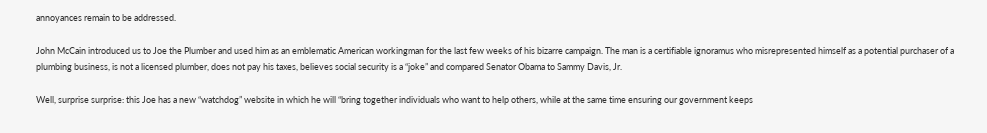annoyances remain to be addressed.

John McCain introduced us to Joe the Plumber and used him as an emblematic American workingman for the last few weeks of his bizarre campaign. The man is a certifiable ignoramus who misrepresented himself as a potential purchaser of a plumbing business, is not a licensed plumber, does not pay his taxes, believes social security is a “joke” and compared Senator Obama to Sammy Davis, Jr.

Well, surprise surprise: this Joe has a new “watchdog” website in which he will “bring together individuals who want to help others, while at the same time ensuring our government keeps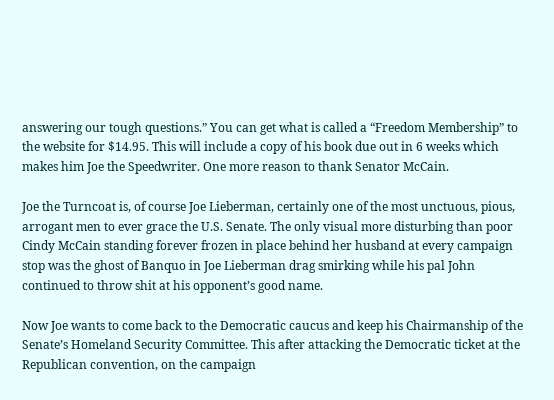answering our tough questions.” You can get what is called a “Freedom Membership” to the website for $14.95. This will include a copy of his book due out in 6 weeks which makes him Joe the Speedwriter. One more reason to thank Senator McCain.

Joe the Turncoat is, of course Joe Lieberman, certainly one of the most unctuous, pious, arrogant men to ever grace the U.S. Senate. The only visual more disturbing than poor Cindy McCain standing forever frozen in place behind her husband at every campaign stop was the ghost of Banquo in Joe Lieberman drag smirking while his pal John continued to throw shit at his opponent’s good name.

Now Joe wants to come back to the Democratic caucus and keep his Chairmanship of the Senate’s Homeland Security Committee. This after attacking the Democratic ticket at the Republican convention, on the campaign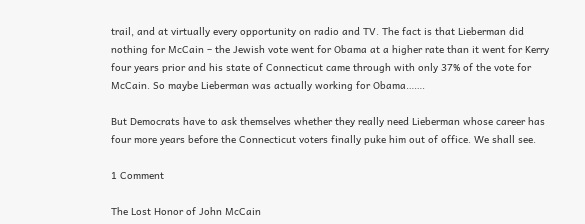trail, and at virtually every opportunity on radio and TV. The fact is that Lieberman did nothing for McCain – the Jewish vote went for Obama at a higher rate than it went for Kerry four years prior and his state of Connecticut came through with only 37% of the vote for McCain. So maybe Lieberman was actually working for Obama…….

But Democrats have to ask themselves whether they really need Lieberman whose career has four more years before the Connecticut voters finally puke him out of office. We shall see.

1 Comment

The Lost Honor of John McCain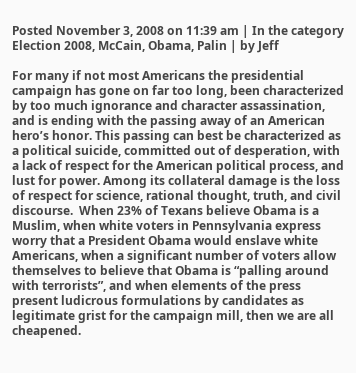Posted November 3, 2008 on 11:39 am | In the category Election 2008, McCain, Obama, Palin | by Jeff

For many if not most Americans the presidential campaign has gone on far too long, been characterized by too much ignorance and character assassination, and is ending with the passing away of an American hero’s honor. This passing can best be characterized as a political suicide, committed out of desperation, with a lack of respect for the American political process, and lust for power. Among its collateral damage is the loss of respect for science, rational thought, truth, and civil discourse.  When 23% of Texans believe Obama is a Muslim, when white voters in Pennsylvania express worry that a President Obama would enslave white Americans, when a significant number of voters allow themselves to believe that Obama is “palling around with terrorists”, and when elements of the press present ludicrous formulations by candidates as legitimate grist for the campaign mill, then we are all cheapened.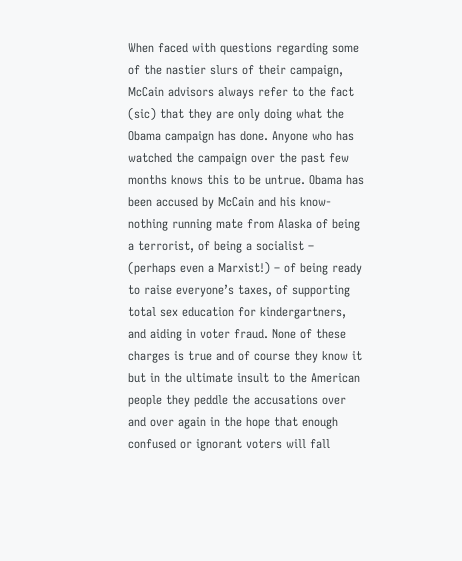When faced with questions regarding some of the nastier slurs of their campaign, McCain advisors always refer to the fact (sic) that they are only doing what the Obama campaign has done. Anyone who has watched the campaign over the past few months knows this to be untrue. Obama has been accused by McCain and his know-nothing running mate from Alaska of being a terrorist, of being a socialist – (perhaps even a Marxist!) – of being ready to raise everyone’s taxes, of supporting total sex education for kindergartners, and aiding in voter fraud. None of these charges is true and of course they know it but in the ultimate insult to the American people they peddle the accusations over and over again in the hope that enough confused or ignorant voters will fall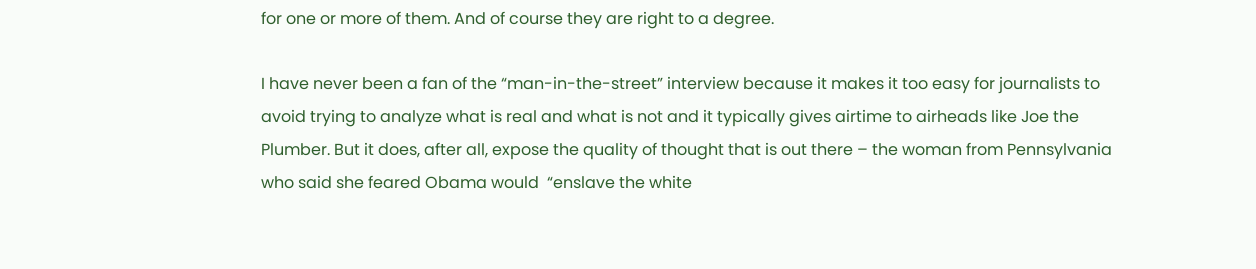for one or more of them. And of course they are right to a degree.

I have never been a fan of the “man-in-the-street” interview because it makes it too easy for journalists to avoid trying to analyze what is real and what is not and it typically gives airtime to airheads like Joe the Plumber. But it does, after all, expose the quality of thought that is out there – the woman from Pennsylvania who said she feared Obama would  “enslave the white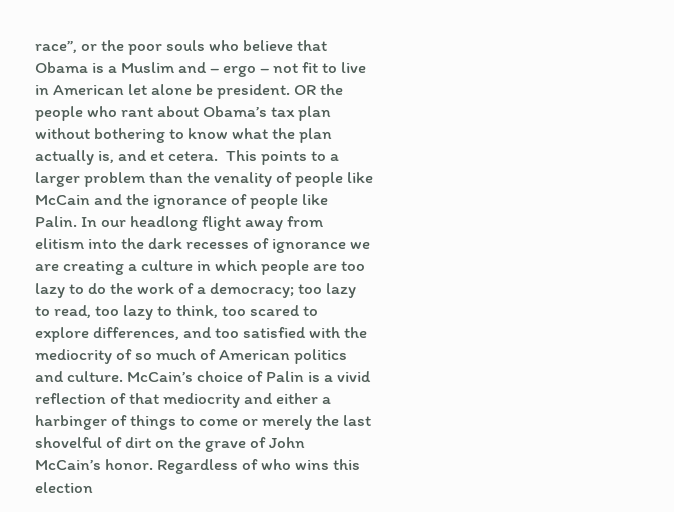race”, or the poor souls who believe that Obama is a Muslim and – ergo – not fit to live in American let alone be president. OR the people who rant about Obama’s tax plan without bothering to know what the plan actually is, and et cetera.  This points to a larger problem than the venality of people like McCain and the ignorance of people like Palin. In our headlong flight away from elitism into the dark recesses of ignorance we are creating a culture in which people are too lazy to do the work of a democracy; too lazy to read, too lazy to think, too scared to explore differences, and too satisfied with the mediocrity of so much of American politics and culture. McCain’s choice of Palin is a vivid reflection of that mediocrity and either a harbinger of things to come or merely the last shovelful of dirt on the grave of John McCain’s honor. Regardless of who wins this election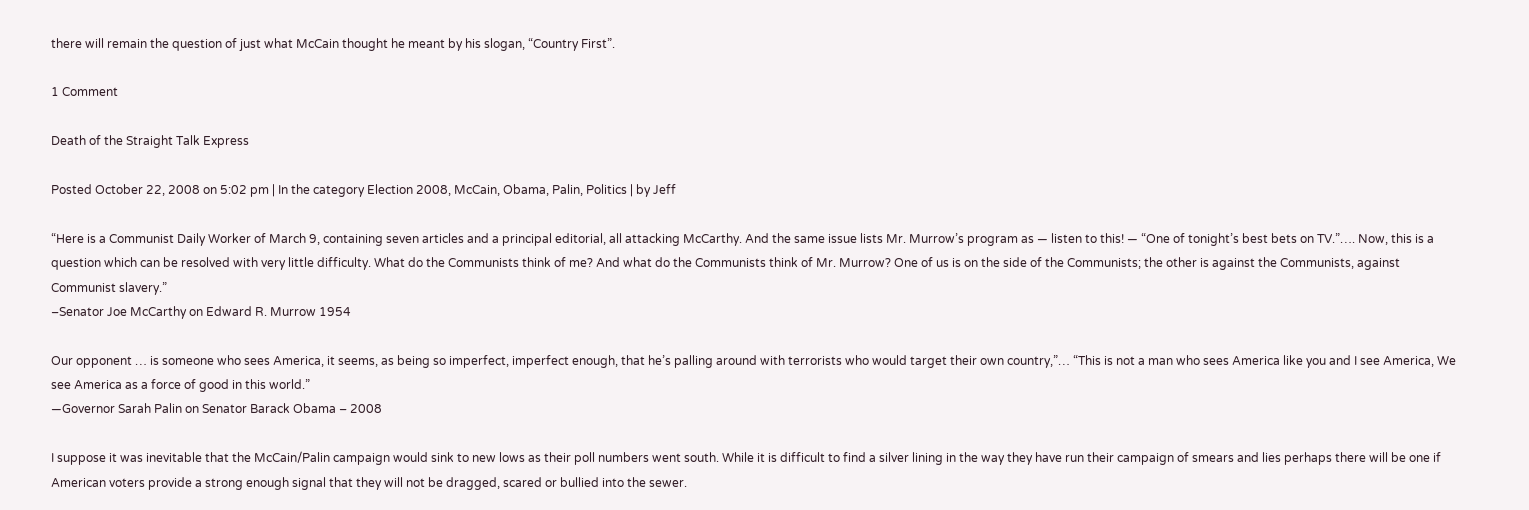there will remain the question of just what McCain thought he meant by his slogan, “Country First”.

1 Comment

Death of the Straight Talk Express

Posted October 22, 2008 on 5:02 pm | In the category Election 2008, McCain, Obama, Palin, Politics | by Jeff

“Here is a Communist Daily Worker of March 9, containing seven articles and a principal editorial, all attacking McCarthy. And the same issue lists Mr. Murrow’s program as — listen to this! — “One of tonight’s best bets on TV.”…. Now, this is a question which can be resolved with very little difficulty. What do the Communists think of me? And what do the Communists think of Mr. Murrow? One of us is on the side of the Communists; the other is against the Communists, against Communist slavery.”
–Senator Joe McCarthy on Edward R. Murrow 1954

Our opponent … is someone who sees America, it seems, as being so imperfect, imperfect enough, that he’s palling around with terrorists who would target their own country,”… “This is not a man who sees America like you and I see America, We see America as a force of good in this world.”
—Governor Sarah Palin on Senator Barack Obama – 2008

I suppose it was inevitable that the McCain/Palin campaign would sink to new lows as their poll numbers went south. While it is difficult to find a silver lining in the way they have run their campaign of smears and lies perhaps there will be one if American voters provide a strong enough signal that they will not be dragged, scared or bullied into the sewer.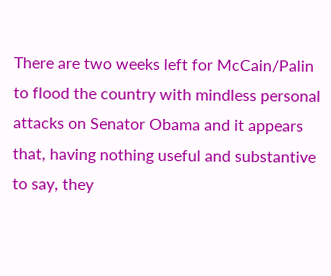There are two weeks left for McCain/Palin to flood the country with mindless personal attacks on Senator Obama and it appears that, having nothing useful and substantive to say, they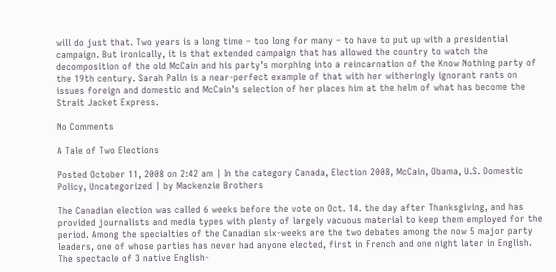will do just that. Two years is a long time – too long for many – to have to put up with a presidential campaign. But ironically, it is that extended campaign that has allowed the country to watch the decomposition of the old McCain and his party’s morphing into a reincarnation of the Know Nothing party of the 19th century. Sarah Palin is a near-perfect example of that with her witheringly ignorant rants on issues foreign and domestic and McCain’s selection of her places him at the helm of what has become the Strait Jacket Express.

No Comments

A Tale of Two Elections

Posted October 11, 2008 on 2:42 am | In the category Canada, Election 2008, McCain, Obama, U.S. Domestic Policy, Uncategorized | by Mackenzie Brothers

The Canadian election was called 6 weeks before the vote on Oct. 14. the day after Thanksgiving, and has provided journalists and media types with plenty of largely vacuous material to keep them employed for the period. Among the specialties of the Canadian six-weeks are the two debates among the now 5 major party leaders, one of whose parties has never had anyone elected, first in French and one night later in English. The spectacle of 3 native English-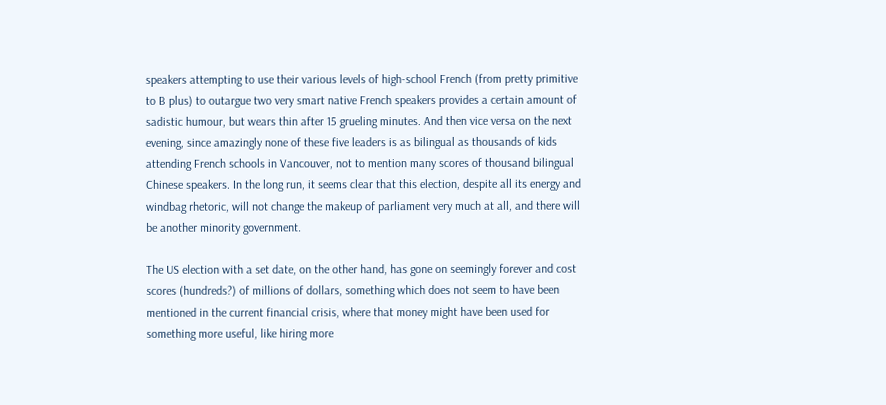speakers attempting to use their various levels of high-school French (from pretty primitive to B plus) to outargue two very smart native French speakers provides a certain amount of sadistic humour, but wears thin after 15 grueling minutes. And then vice versa on the next evening, since amazingly none of these five leaders is as bilingual as thousands of kids attending French schools in Vancouver, not to mention many scores of thousand bilingual Chinese speakers. In the long run, it seems clear that this election, despite all its energy and windbag rhetoric, will not change the makeup of parliament very much at all, and there will be another minority government.

The US election with a set date, on the other hand, has gone on seemingly forever and cost scores (hundreds?) of millions of dollars, something which does not seem to have been mentioned in the current financial crisis, where that money might have been used for something more useful, like hiring more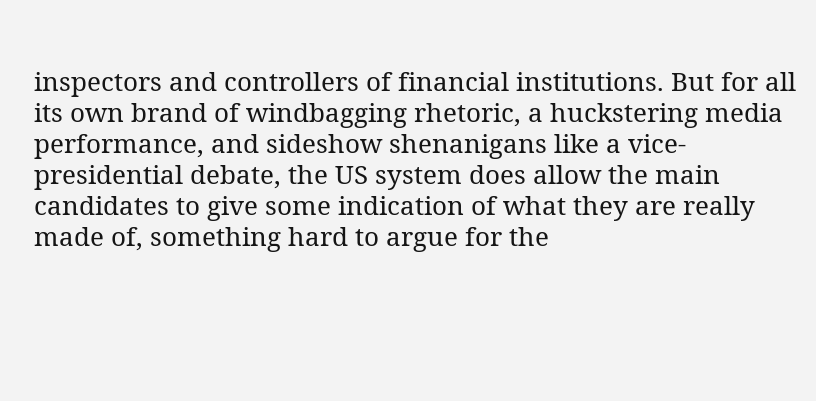inspectors and controllers of financial institutions. But for all its own brand of windbagging rhetoric, a huckstering media performance, and sideshow shenanigans like a vice-presidential debate, the US system does allow the main candidates to give some indication of what they are really made of, something hard to argue for the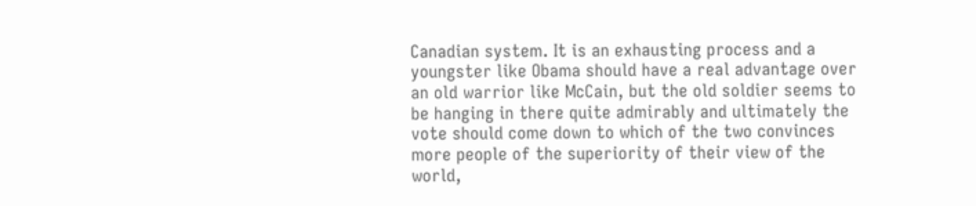Canadian system. It is an exhausting process and a youngster like Obama should have a real advantage over an old warrior like McCain, but the old soldier seems to be hanging in there quite admirably and ultimately the vote should come down to which of the two convinces more people of the superiority of their view of the world,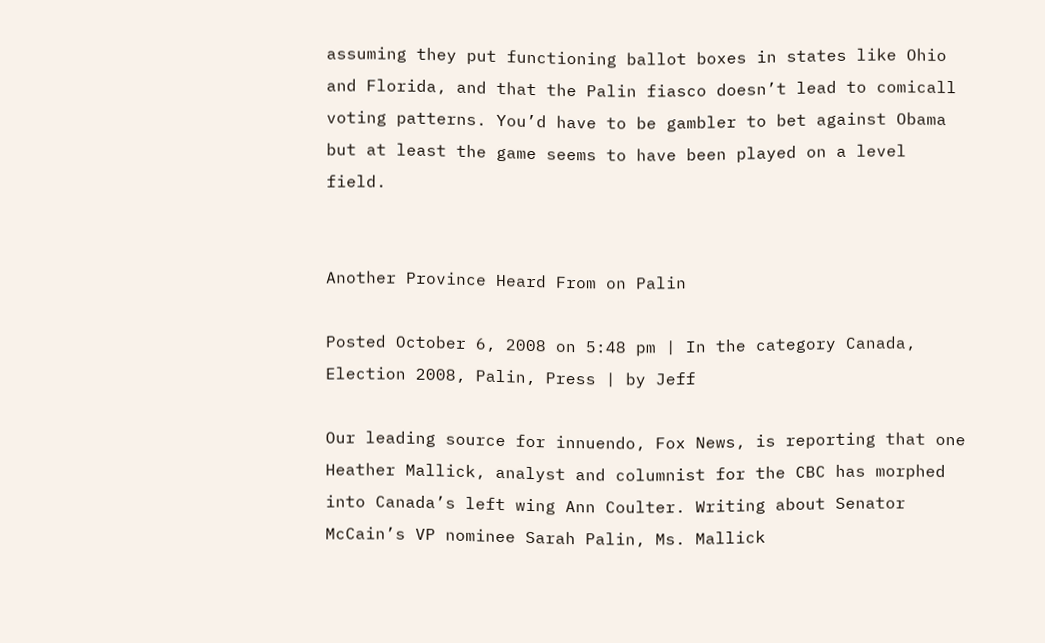assuming they put functioning ballot boxes in states like Ohio and Florida, and that the Palin fiasco doesn’t lead to comicall voting patterns. You’d have to be gambler to bet against Obama but at least the game seems to have been played on a level field.


Another Province Heard From on Palin

Posted October 6, 2008 on 5:48 pm | In the category Canada, Election 2008, Palin, Press | by Jeff

Our leading source for innuendo, Fox News, is reporting that one Heather Mallick, analyst and columnist for the CBC has morphed into Canada’s left wing Ann Coulter. Writing about Senator McCain’s VP nominee Sarah Palin, Ms. Mallick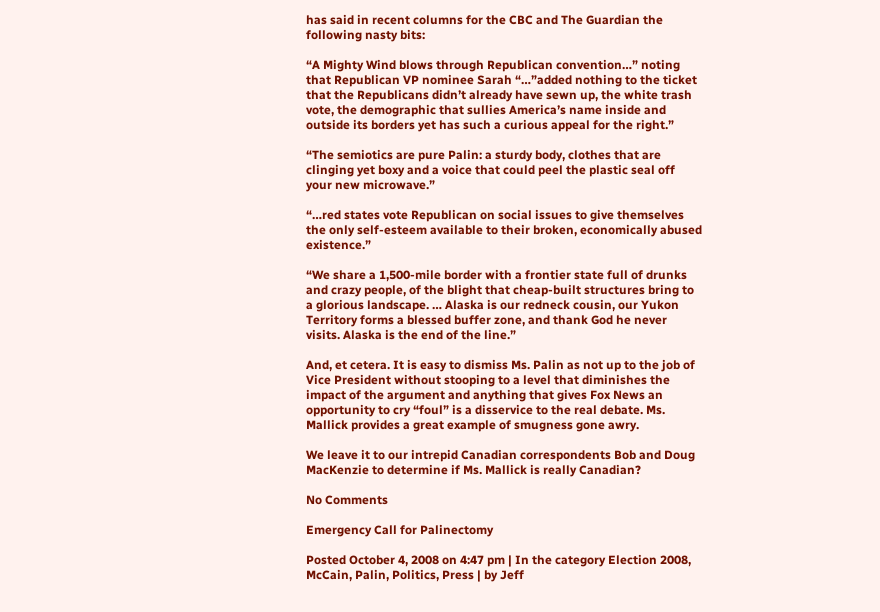has said in recent columns for the CBC and The Guardian the following nasty bits:

“A Mighty Wind blows through Republican convention…” noting that Republican VP nominee Sarah “…”added nothing to the ticket that the Republicans didn’t already have sewn up, the white trash vote, the demographic that sullies America’s name inside and outside its borders yet has such a curious appeal for the right.”

“The semiotics are pure Palin: a sturdy body, clothes that are clinging yet boxy and a voice that could peel the plastic seal off your new microwave.”

“…red states vote Republican on social issues to give themselves the only self-esteem available to their broken, economically abused existence.”

“We share a 1,500-mile border with a frontier state full of drunks and crazy people, of the blight that cheap-built structures bring to a glorious landscape. … Alaska is our redneck cousin, our Yukon Territory forms a blessed buffer zone, and thank God he never visits. Alaska is the end of the line.”

And, et cetera. It is easy to dismiss Ms. Palin as not up to the job of Vice President without stooping to a level that diminishes the impact of the argument and anything that gives Fox News an opportunity to cry “foul” is a disservice to the real debate. Ms. Mallick provides a great example of smugness gone awry.

We leave it to our intrepid Canadian correspondents Bob and Doug MacKenzie to determine if Ms. Mallick is really Canadian?

No Comments

Emergency Call for Palinectomy

Posted October 4, 2008 on 4:47 pm | In the category Election 2008, McCain, Palin, Politics, Press | by Jeff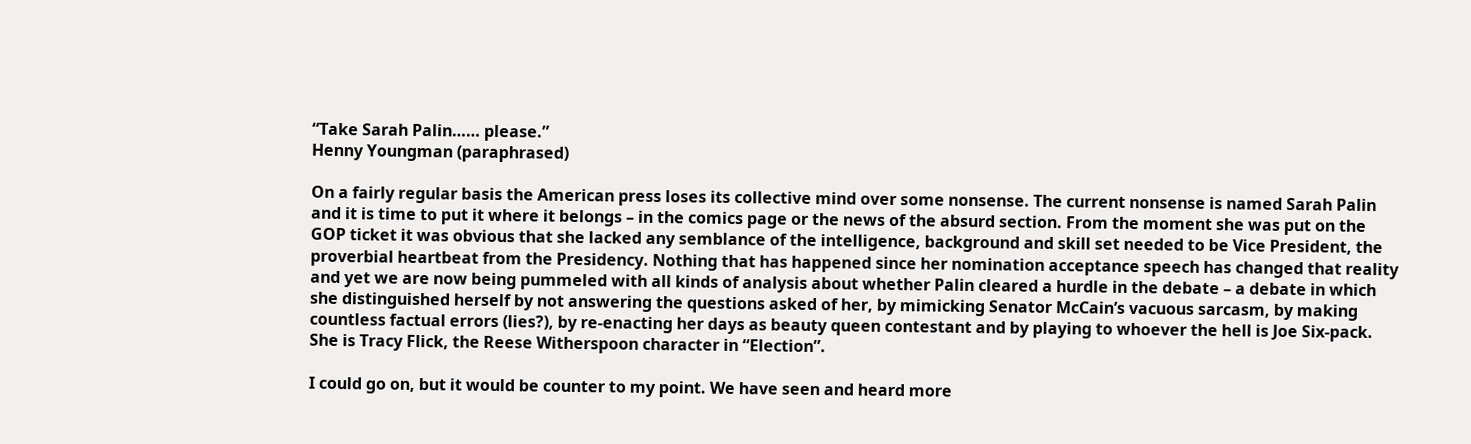“Take Sarah Palin…… please.”
Henny Youngman (paraphrased)

On a fairly regular basis the American press loses its collective mind over some nonsense. The current nonsense is named Sarah Palin and it is time to put it where it belongs – in the comics page or the news of the absurd section. From the moment she was put on the GOP ticket it was obvious that she lacked any semblance of the intelligence, background and skill set needed to be Vice President, the proverbial heartbeat from the Presidency. Nothing that has happened since her nomination acceptance speech has changed that reality and yet we are now being pummeled with all kinds of analysis about whether Palin cleared a hurdle in the debate – a debate in which she distinguished herself by not answering the questions asked of her, by mimicking Senator McCain’s vacuous sarcasm, by making countless factual errors (lies?), by re-enacting her days as beauty queen contestant and by playing to whoever the hell is Joe Six-pack. She is Tracy Flick, the Reese Witherspoon character in “Election”.

I could go on, but it would be counter to my point. We have seen and heard more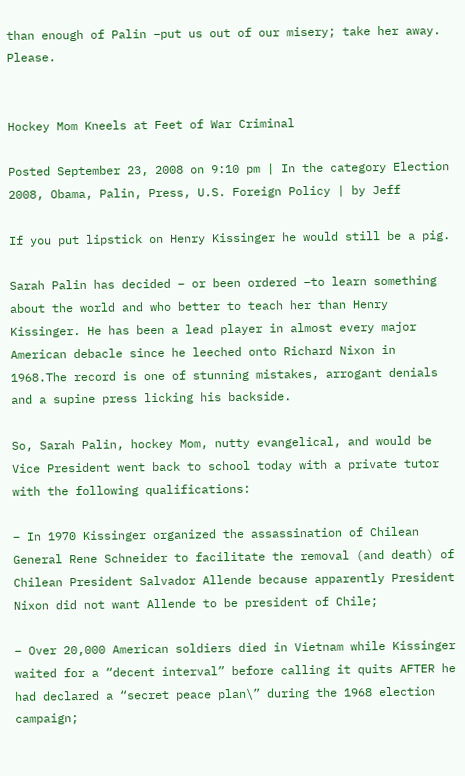than enough of Palin –put us out of our misery; take her away. Please.


Hockey Mom Kneels at Feet of War Criminal

Posted September 23, 2008 on 9:10 pm | In the category Election 2008, Obama, Palin, Press, U.S. Foreign Policy | by Jeff

If you put lipstick on Henry Kissinger he would still be a pig.

Sarah Palin has decided – or been ordered –to learn something about the world and who better to teach her than Henry Kissinger. He has been a lead player in almost every major American debacle since he leeched onto Richard Nixon in 1968.The record is one of stunning mistakes, arrogant denials and a supine press licking his backside.

So, Sarah Palin, hockey Mom, nutty evangelical, and would be Vice President went back to school today with a private tutor with the following qualifications:

– In 1970 Kissinger organized the assassination of Chilean General Rene Schneider to facilitate the removal (and death) of Chilean President Salvador Allende because apparently President Nixon did not want Allende to be president of Chile;

– Over 20,000 American soldiers died in Vietnam while Kissinger waited for a “decent interval” before calling it quits AFTER he had declared a “secret peace plan\” during the 1968 election campaign;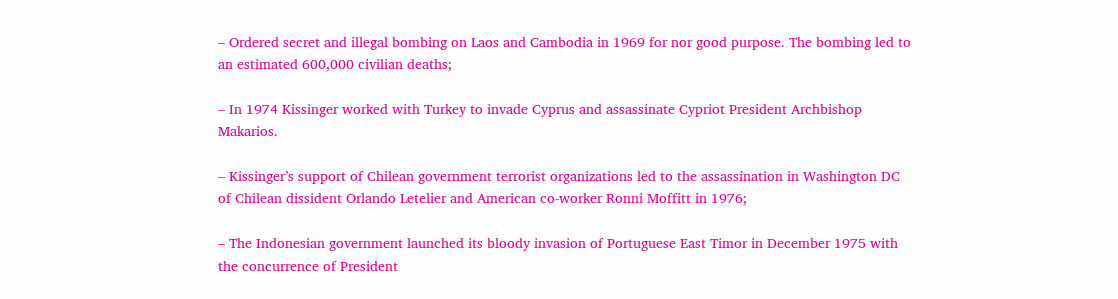– Ordered secret and illegal bombing on Laos and Cambodia in 1969 for nor good purpose. The bombing led to an estimated 600,000 civilian deaths;

– In 1974 Kissinger worked with Turkey to invade Cyprus and assassinate Cypriot President Archbishop Makarios.

– Kissinger’s support of Chilean government terrorist organizations led to the assassination in Washington DC of Chilean dissident Orlando Letelier and American co-worker Ronni Moffitt in 1976;

– The Indonesian government launched its bloody invasion of Portuguese East Timor in December 1975 with the concurrence of President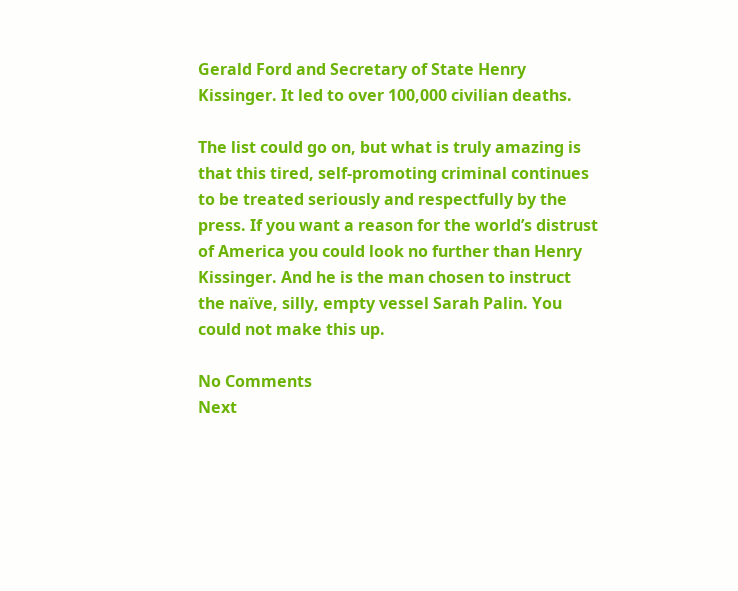Gerald Ford and Secretary of State Henry Kissinger. It led to over 100,000 civilian deaths.

The list could go on, but what is truly amazing is that this tired, self-promoting criminal continues to be treated seriously and respectfully by the press. If you want a reason for the world’s distrust of America you could look no further than Henry Kissinger. And he is the man chosen to instruct the naïve, silly, empty vessel Sarah Palin. You could not make this up.

No Comments
Next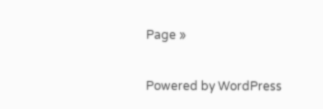Page »

Powered by WordPress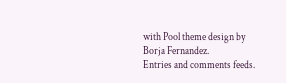with Pool theme design by Borja Fernandez.
Entries and comments feeds.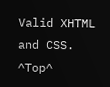Valid XHTML and CSS. ^Top^